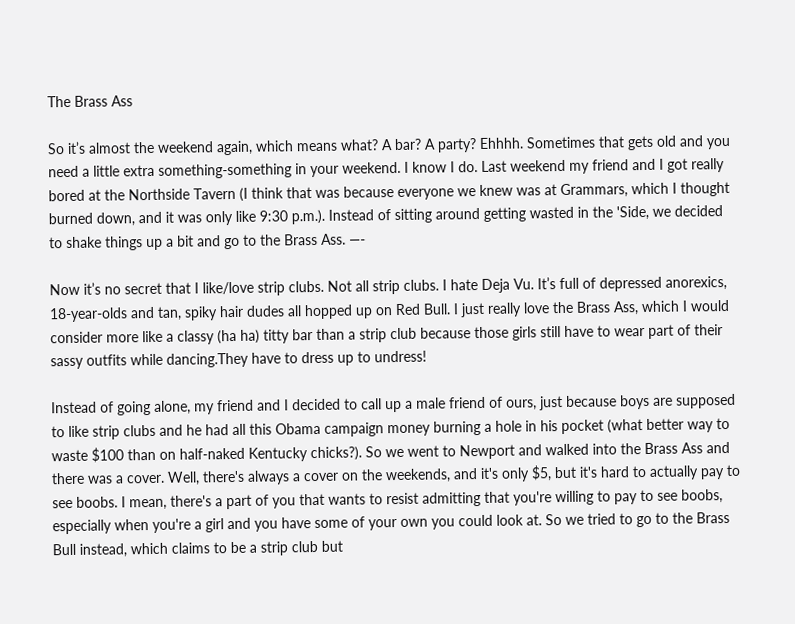The Brass Ass

So it’s almost the weekend again, which means what? A bar? A party? Ehhhh. Sometimes that gets old and you need a little extra something-something in your weekend. I know I do. Last weekend my friend and I got really bored at the Northside Tavern (I think that was because everyone we knew was at Grammars, which I thought burned down, and it was only like 9:30 p.m.). Instead of sitting around getting wasted in the 'Side, we decided to shake things up a bit and go to the Brass Ass. —-

Now it’s no secret that I like/love strip clubs. Not all strip clubs. I hate Deja Vu. It’s full of depressed anorexics, 18-year-olds and tan, spiky hair dudes all hopped up on Red Bull. I just really love the Brass Ass, which I would consider more like a classy (ha ha) titty bar than a strip club because those girls still have to wear part of their sassy outfits while dancing.They have to dress up to undress!

Instead of going alone, my friend and I decided to call up a male friend of ours, just because boys are supposed to like strip clubs and he had all this Obama campaign money burning a hole in his pocket (what better way to waste $100 than on half-naked Kentucky chicks?). So we went to Newport and walked into the Brass Ass and there was a cover. Well, there's always a cover on the weekends, and it's only $5, but it's hard to actually pay to see boobs. I mean, there's a part of you that wants to resist admitting that you're willing to pay to see boobs, especially when you're a girl and you have some of your own you could look at. So we tried to go to the Brass Bull instead, which claims to be a strip club but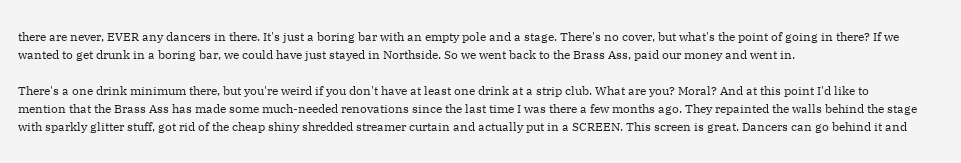there are never, EVER any dancers in there. It's just a boring bar with an empty pole and a stage. There's no cover, but what's the point of going in there? If we wanted to get drunk in a boring bar, we could have just stayed in Northside. So we went back to the Brass Ass, paid our money and went in.

There's a one drink minimum there, but you're weird if you don't have at least one drink at a strip club. What are you? Moral? And at this point I'd like to mention that the Brass Ass has made some much-needed renovations since the last time I was there a few months ago. They repainted the walls behind the stage with sparkly glitter stuff, got rid of the cheap shiny shredded streamer curtain and actually put in a SCREEN. This screen is great. Dancers can go behind it and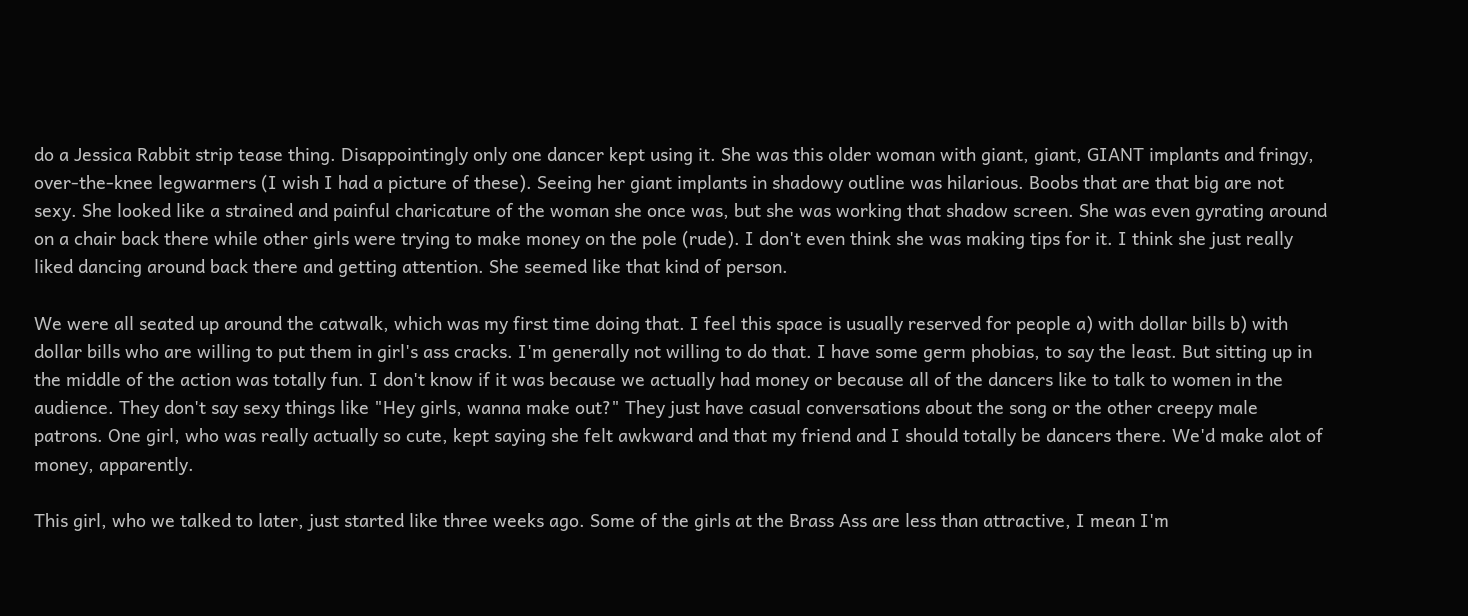do a Jessica Rabbit strip tease thing. Disappointingly only one dancer kept using it. She was this older woman with giant, giant, GIANT implants and fringy, over-the-knee legwarmers (I wish I had a picture of these). Seeing her giant implants in shadowy outline was hilarious. Boobs that are that big are not sexy. She looked like a strained and painful charicature of the woman she once was, but she was working that shadow screen. She was even gyrating around on a chair back there while other girls were trying to make money on the pole (rude). I don't even think she was making tips for it. I think she just really liked dancing around back there and getting attention. She seemed like that kind of person.

We were all seated up around the catwalk, which was my first time doing that. I feel this space is usually reserved for people a) with dollar bills b) with dollar bills who are willing to put them in girl's ass cracks. I'm generally not willing to do that. I have some germ phobias, to say the least. But sitting up in the middle of the action was totally fun. I don't know if it was because we actually had money or because all of the dancers like to talk to women in the audience. They don't say sexy things like "Hey girls, wanna make out?" They just have casual conversations about the song or the other creepy male patrons. One girl, who was really actually so cute, kept saying she felt awkward and that my friend and I should totally be dancers there. We'd make alot of money, apparently.

This girl, who we talked to later, just started like three weeks ago. Some of the girls at the Brass Ass are less than attractive, I mean I'm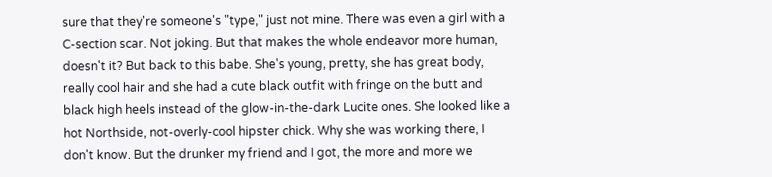sure that they're someone's "type," just not mine. There was even a girl with a C-section scar. Not joking. But that makes the whole endeavor more human, doesn't it? But back to this babe. She's young, pretty, she has great body, really cool hair and she had a cute black outfit with fringe on the butt and black high heels instead of the glow-in-the-dark Lucite ones. She looked like a hot Northside, not-overly-cool hipster chick. Why she was working there, I don't know. But the drunker my friend and I got, the more and more we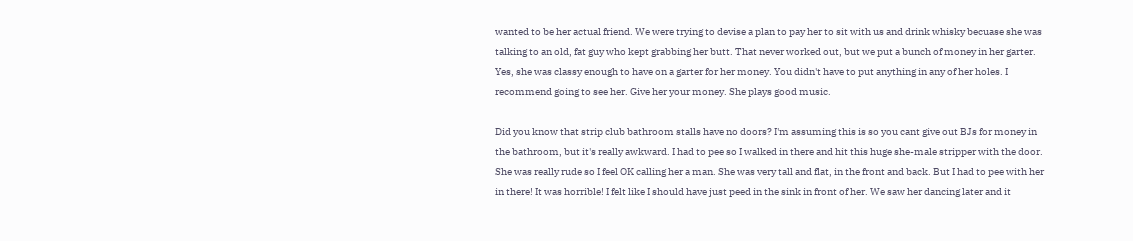wanted to be her actual friend. We were trying to devise a plan to pay her to sit with us and drink whisky becuase she was talking to an old, fat guy who kept grabbing her butt. That never worked out, but we put a bunch of money in her garter. Yes, she was classy enough to have on a garter for her money. You didn't have to put anything in any of her holes. I recommend going to see her. Give her your money. She plays good music.

Did you know that strip club bathroom stalls have no doors? I'm assuming this is so you cant give out BJs for money in the bathroom, but it's really awkward. I had to pee so I walked in there and hit this huge she-male stripper with the door. She was really rude so I feel OK calling her a man. She was very tall and flat, in the front and back. But I had to pee with her in there! It was horrible! I felt like I should have just peed in the sink in front of her. We saw her dancing later and it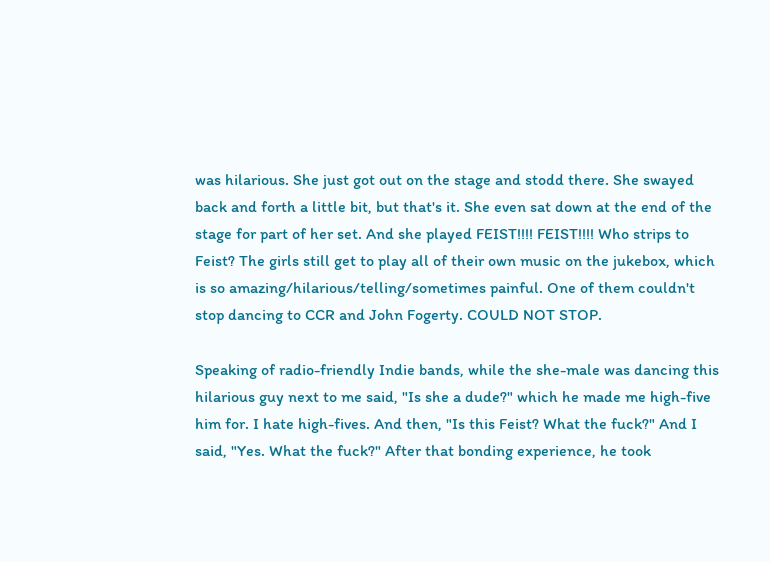was hilarious. She just got out on the stage and stodd there. She swayed back and forth a little bit, but that's it. She even sat down at the end of the stage for part of her set. And she played FEIST!!!! FEIST!!!! Who strips to Feist? The girls still get to play all of their own music on the jukebox, which is so amazing/hilarious/telling/sometimes painful. One of them couldn't stop dancing to CCR and John Fogerty. COULD NOT STOP.

Speaking of radio-friendly Indie bands, while the she-male was dancing this hilarious guy next to me said, "Is she a dude?" which he made me high-five him for. I hate high-fives. And then, "Is this Feist? What the fuck?" And I said, "Yes. What the fuck?" After that bonding experience, he took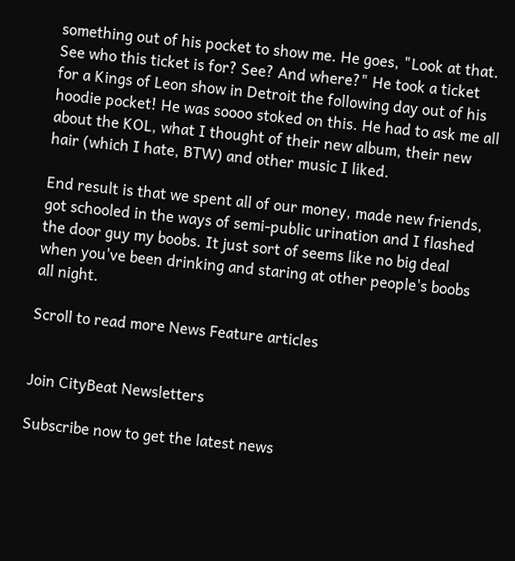something out of his pocket to show me. He goes, "Look at that. See who this ticket is for? See? And where?" He took a ticket for a Kings of Leon show in Detroit the following day out of his hoodie pocket! He was soooo stoked on this. He had to ask me all about the KOL, what I thought of their new album, their new hair (which I hate, BTW) and other music I liked.

End result is that we spent all of our money, made new friends, got schooled in the ways of semi-public urination and I flashed the door guy my boobs. It just sort of seems like no big deal when you've been drinking and staring at other people's boobs all night.

Scroll to read more News Feature articles


Join CityBeat Newsletters

Subscribe now to get the latest news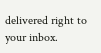delivered right to your inbox.